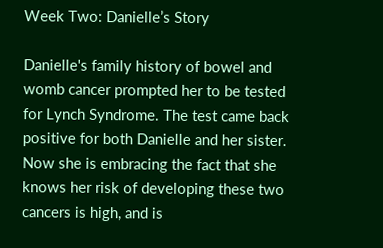Week Two: Danielle’s Story

Danielle's family history of bowel and womb cancer prompted her to be tested for Lynch Syndrome. The test came back positive for both Danielle and her sister. Now she is embracing the fact that she knows her risk of developing these two cancers is high, and is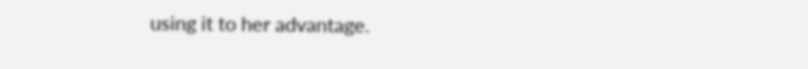using it to her advantage.